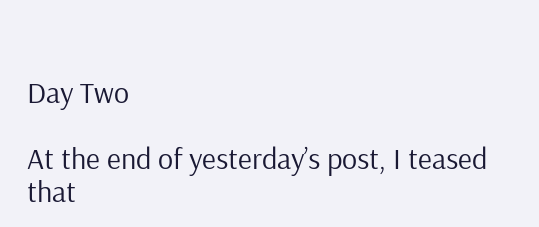Day Two

At the end of yesterday’s post, I teased that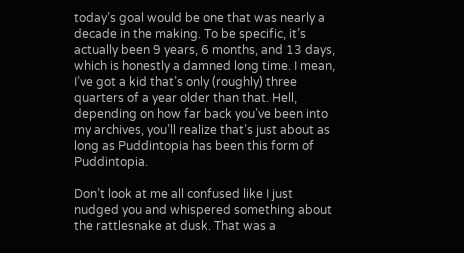today’s goal would be one that was nearly a decade in the making. To be specific, it’s actually been 9 years, 6 months, and 13 days, which is honestly a damned long time. I mean, I’ve got a kid that’s only (roughly) three quarters of a year older than that. Hell, depending on how far back you’ve been into my archives, you’ll realize that’s just about as long as Puddintopia has been this form of Puddintopia.

Don’t look at me all confused like I just nudged you and whispered something about the rattlesnake at dusk. That was a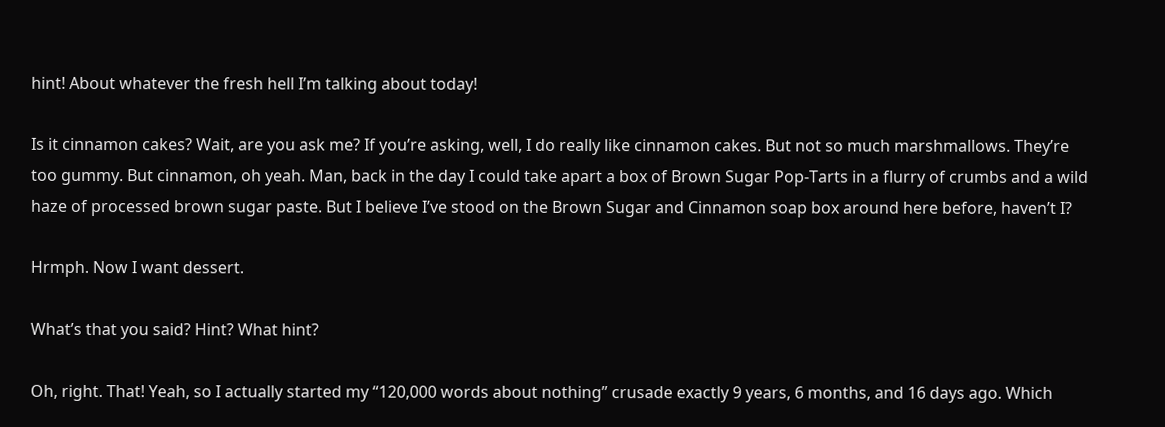hint! About whatever the fresh hell I’m talking about today!

Is it cinnamon cakes? Wait, are you ask me? If you’re asking, well, I do really like cinnamon cakes. But not so much marshmallows. They’re too gummy. But cinnamon, oh yeah. Man, back in the day I could take apart a box of Brown Sugar Pop-Tarts in a flurry of crumbs and a wild haze of processed brown sugar paste. But I believe I’ve stood on the Brown Sugar and Cinnamon soap box around here before, haven’t I?

Hrmph. Now I want dessert.

What’s that you said? Hint? What hint?

Oh, right. That! Yeah, so I actually started my “120,000 words about nothing” crusade exactly 9 years, 6 months, and 16 days ago. Which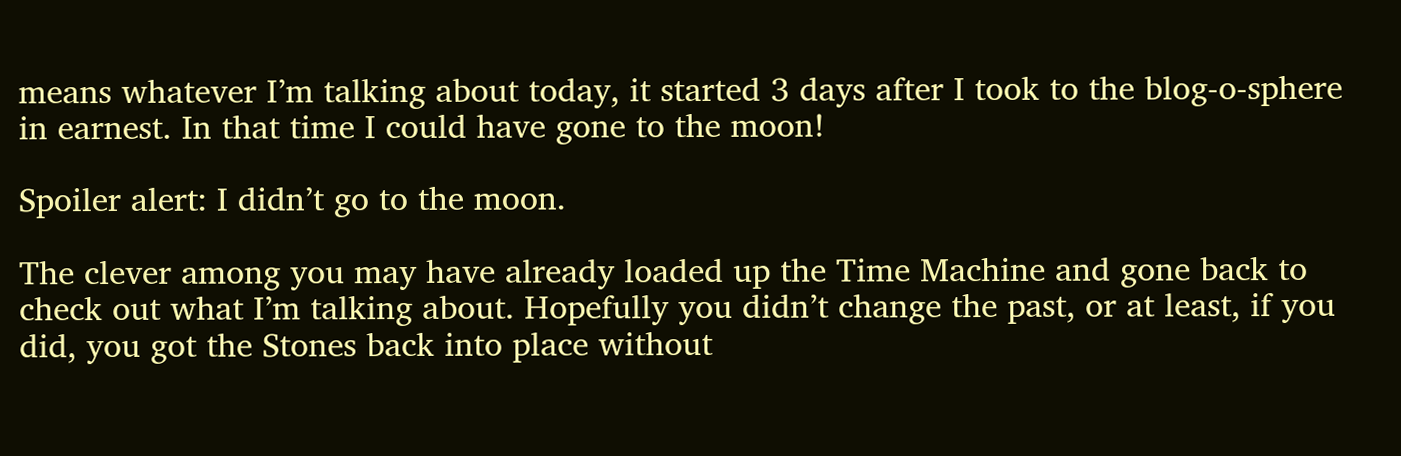means whatever I’m talking about today, it started 3 days after I took to the blog-o-sphere in earnest. In that time I could have gone to the moon!

Spoiler alert: I didn’t go to the moon.

The clever among you may have already loaded up the Time Machine and gone back to check out what I’m talking about. Hopefully you didn’t change the past, or at least, if you did, you got the Stones back into place without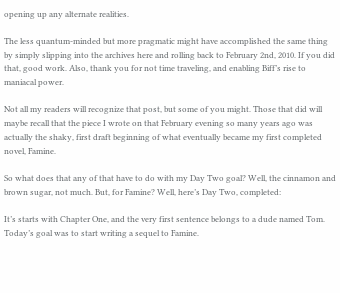opening up any alternate realities.

The less quantum-minded but more pragmatic might have accomplished the same thing by simply slipping into the archives here and rolling back to February 2nd, 2010. If you did that, good work. Also, thank you for not time traveling, and enabling Biff’s rise to maniacal power.

Not all my readers will recognize that post, but some of you might. Those that did will maybe recall that the piece I wrote on that February evening so many years ago was actually the shaky, first draft beginning of what eventually became my first completed novel, Famine.

So what does that any of that have to do with my Day Two goal? Well, the cinnamon and brown sugar, not much. But, for Famine? Well, here’s Day Two, completed:

It’s starts with Chapter One, and the very first sentence belongs to a dude named Tom. Today’s goal was to start writing a sequel to Famine.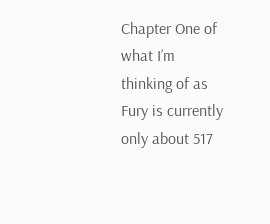Chapter One of what I’m thinking of as Fury is currently only about 517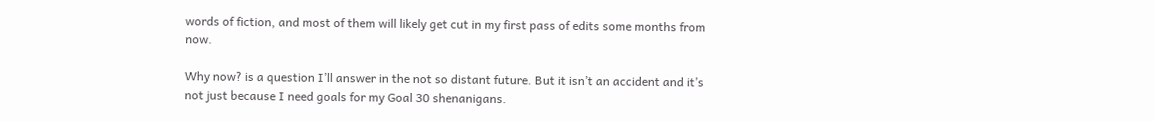words of fiction, and most of them will likely get cut in my first pass of edits some months from now.

Why now? is a question I’ll answer in the not so distant future. But it isn’t an accident and it’s not just because I need goals for my Goal 30 shenanigans.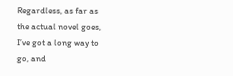Regardless, as far as the actual novel goes, I’ve got a long way to go, and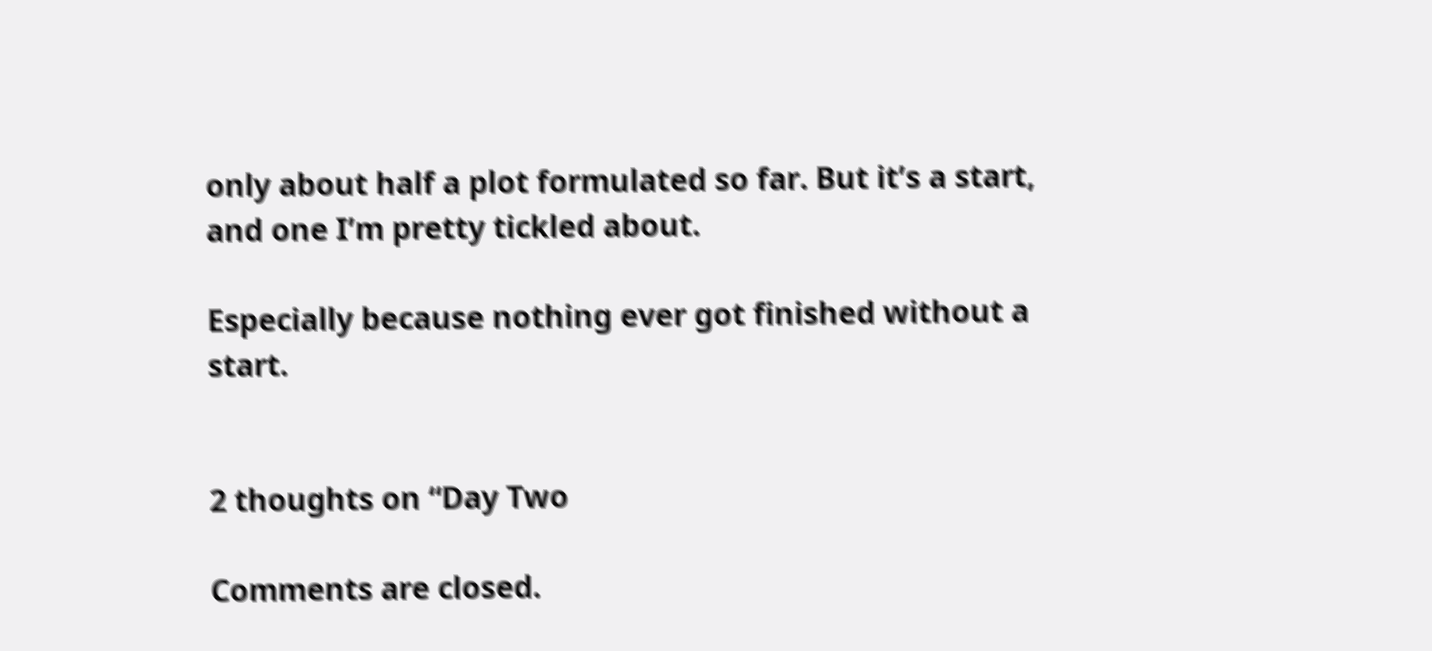only about half a plot formulated so far. But it’s a start, and one I’m pretty tickled about.

Especially because nothing ever got finished without a start.


2 thoughts on “Day Two

Comments are closed.